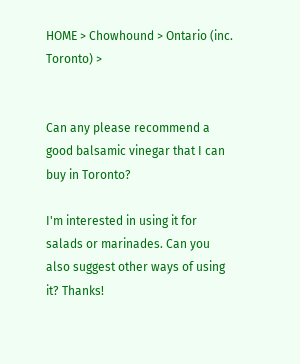HOME > Chowhound > Ontario (inc. Toronto) >


Can any please recommend a good balsamic vinegar that I can buy in Toronto?

I'm interested in using it for salads or marinades. Can you also suggest other ways of using it? Thanks!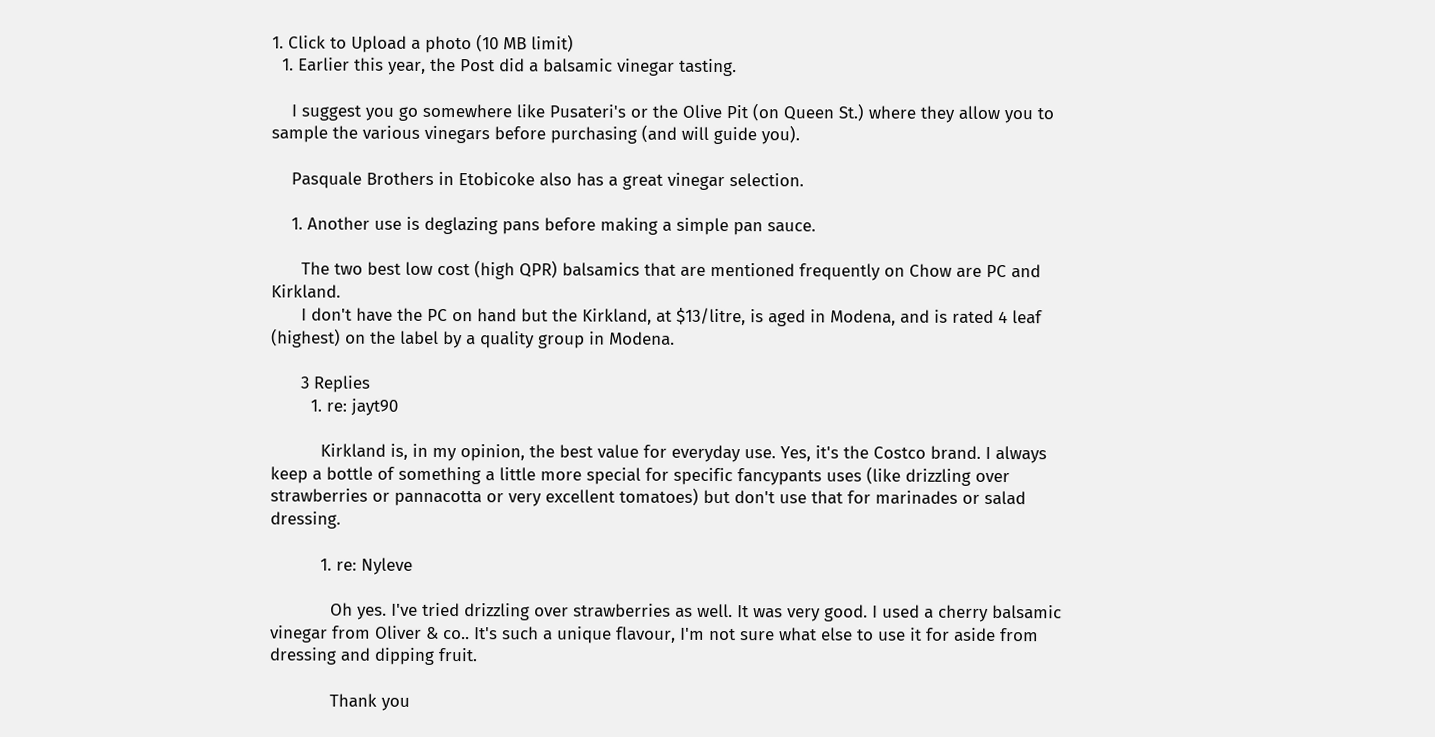1. Click to Upload a photo (10 MB limit)
  1. Earlier this year, the Post did a balsamic vinegar tasting.

    I suggest you go somewhere like Pusateri's or the Olive Pit (on Queen St.) where they allow you to sample the various vinegars before purchasing (and will guide you).

    Pasquale Brothers in Etobicoke also has a great vinegar selection.

    1. Another use is deglazing pans before making a simple pan sauce.

      The two best low cost (high QPR) balsamics that are mentioned frequently on Chow are PC and Kirkland.
      I don't have the PC on hand but the Kirkland, at $13/litre, is aged in Modena, and is rated 4 leaf (highest) on the label by a quality group in Modena.

      3 Replies
        1. re: jayt90

          Kirkland is, in my opinion, the best value for everyday use. Yes, it's the Costco brand. I always keep a bottle of something a little more special for specific fancypants uses (like drizzling over strawberries or pannacotta or very excellent tomatoes) but don't use that for marinades or salad dressing.

          1. re: Nyleve

            Oh yes. I've tried drizzling over strawberries as well. It was very good. I used a cherry balsamic vinegar from Oliver & co.. It's such a unique flavour, I'm not sure what else to use it for aside from dressing and dipping fruit.

            Thank you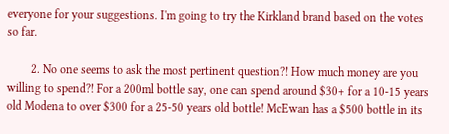everyone for your suggestions. I'm going to try the Kirkland brand based on the votes so far.

        2. No one seems to ask the most pertinent question?! How much money are you willing to spend?! For a 200ml bottle say, one can spend around $30+ for a 10-15 years old Modena to over $300 for a 25-50 years old bottle! McEwan has a $500 bottle in its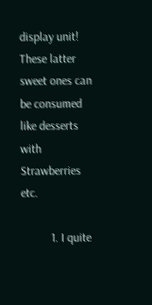display unit! These latter sweet ones can be consumed like desserts with Strawberries etc.

          1. I quite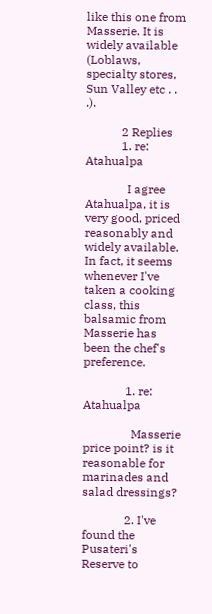like this one from Masserie. It is widely available (Loblaws, specialty stores, Sun Valley etc . . .).

            2 Replies
            1. re: Atahualpa

              I agree Atahualpa, it is very good, priced reasonably and widely available. In fact, it seems whenever I've taken a cooking class, this balsamic from Masserie has been the chef's preference.

              1. re: Atahualpa

                Masserie price point? is it reasonable for marinades and salad dressings?

              2. I've found the Pusateri's Reserve to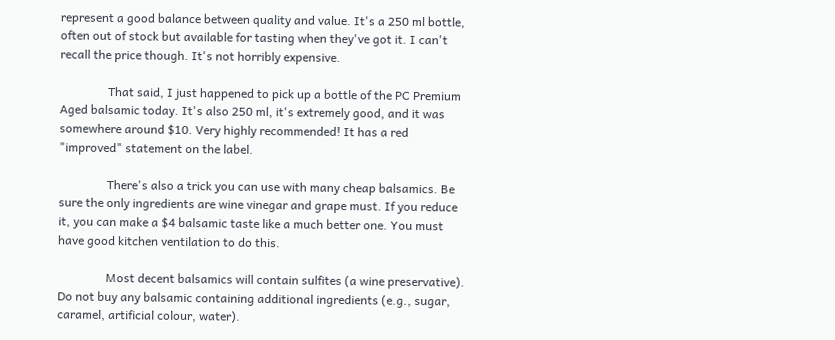represent a good balance between quality and value. It's a 250 ml bottle, often out of stock but available for tasting when they've got it. I can't recall the price though. It's not horribly expensive.

                That said, I just happened to pick up a bottle of the PC Premium Aged balsamic today. It's also 250 ml, it's extremely good, and it was somewhere around $10. Very highly recommended! It has a red "improved" statement on the label.

                There's also a trick you can use with many cheap balsamics. Be sure the only ingredients are wine vinegar and grape must. If you reduce it, you can make a $4 balsamic taste like a much better one. You must have good kitchen ventilation to do this.

                Most decent balsamics will contain sulfites (a wine preservative). Do not buy any balsamic containing additional ingredients (e.g., sugar, caramel, artificial colour, water).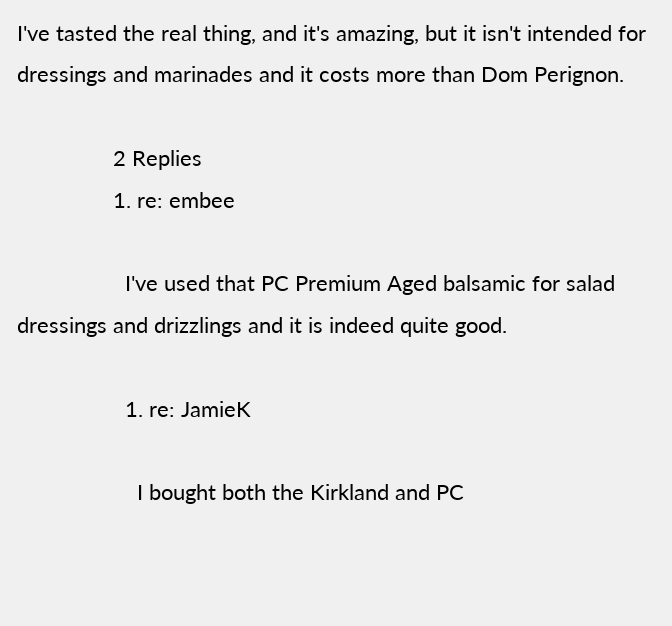I've tasted the real thing, and it's amazing, but it isn't intended for dressings and marinades and it costs more than Dom Perignon.

                2 Replies
                1. re: embee

                  I've used that PC Premium Aged balsamic for salad dressings and drizzlings and it is indeed quite good.

                  1. re: JamieK

                    I bought both the Kirkland and PC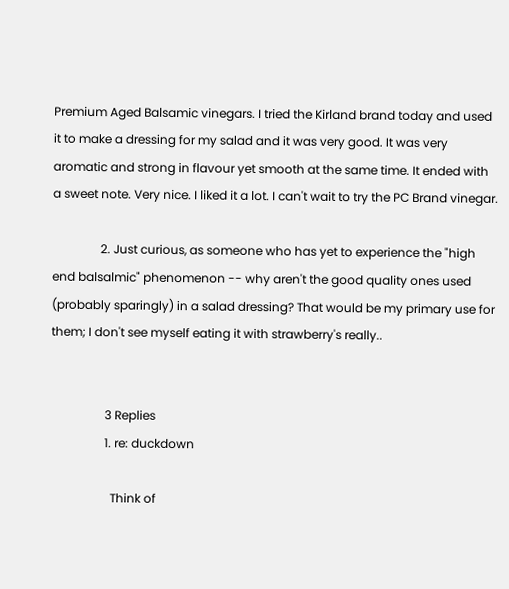Premium Aged Balsamic vinegars. I tried the Kirland brand today and used it to make a dressing for my salad and it was very good. It was very aromatic and strong in flavour yet smooth at the same time. It ended with a sweet note. Very nice. I liked it a lot. I can't wait to try the PC Brand vinegar.

                2. Just curious, as someone who has yet to experience the "high end balsalmic" phenomenon -- why aren't the good quality ones used (probably sparingly) in a salad dressing? That would be my primary use for them; I don't see myself eating it with strawberry's really..


                  3 Replies
                  1. re: duckdown

                    Think of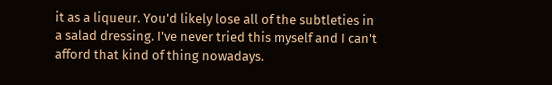it as a liqueur. You'd likely lose all of the subtleties in a salad dressing. I've never tried this myself and I can't afford that kind of thing nowadays.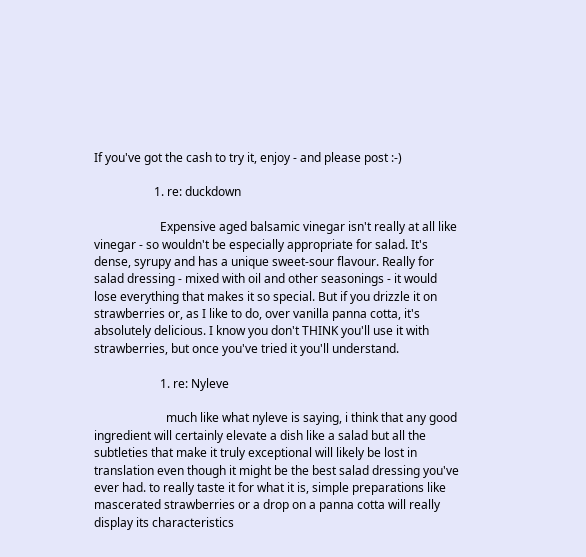If you've got the cash to try it, enjoy - and please post :-)

                    1. re: duckdown

                      Expensive aged balsamic vinegar isn't really at all like vinegar - so wouldn't be especially appropriate for salad. It's dense, syrupy and has a unique sweet-sour flavour. Really for salad dressing - mixed with oil and other seasonings - it would lose everything that makes it so special. But if you drizzle it on strawberries or, as I like to do, over vanilla panna cotta, it's absolutely delicious. I know you don't THINK you'll use it with strawberries, but once you've tried it you'll understand.

                      1. re: Nyleve

                        much like what nyleve is saying, i think that any good ingredient will certainly elevate a dish like a salad but all the subtleties that make it truly exceptional will likely be lost in translation even though it might be the best salad dressing you've ever had. to really taste it for what it is, simple preparations like mascerated strawberries or a drop on a panna cotta will really display its characteristics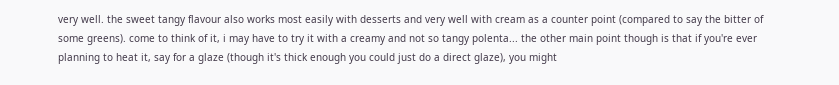very well. the sweet tangy flavour also works most easily with desserts and very well with cream as a counter point (compared to say the bitter of some greens). come to think of it, i may have to try it with a creamy and not so tangy polenta... the other main point though is that if you're ever planning to heat it, say for a glaze (though it's thick enough you could just do a direct glaze), you might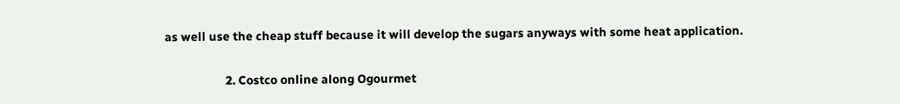as well use the cheap stuff because it will develop the sugars anyways with some heat application.

                    2. Costco online along Ogourmet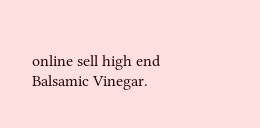online sell high end Balsamic Vinegar.